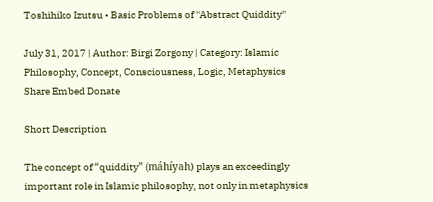Toshihiko Izutsu • Basic Problems of ''Abstract Quiddity''

July 31, 2017 | Author: Birgi Zorgony | Category: Islamic Philosophy, Concept, Consciousness, Logic, Metaphysics
Share Embed Donate

Short Description

The concept of “quiddity” (máhíyah) plays an exceedingly important role in Islamic philosophy, not only in metaphysics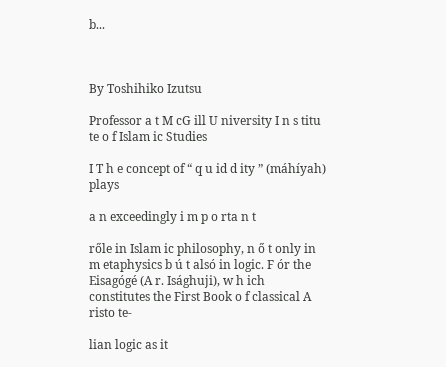b...



By Toshihiko Izutsu

Professor a t M cG ill U niversity I n s titu te o f Islam ic Studies

I T h e concept of “ q u id d ity ” (máhíyah) plays

a n exceedingly i m p o rta n t

rőle in Islam ic philosophy, n ő t only in m etaphysics b ú t alsó in logic. F ór the Eisagógé (A r. Isághuji), w h ich constitutes the First Book o f classical A risto te-

lian logic as it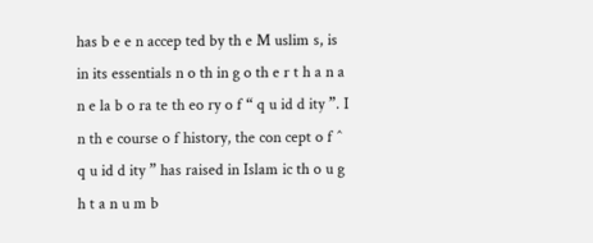has b e e n accep ted by th e M uslim s, is in its essentials n o th in g o th e r t h a n a n e la b o ra te th eo ry o f “ q u id d ity ”. I n th e course o f history, the con cept o f ^ q u id d ity ” has raised in Islam ic th o u g h t a n u m b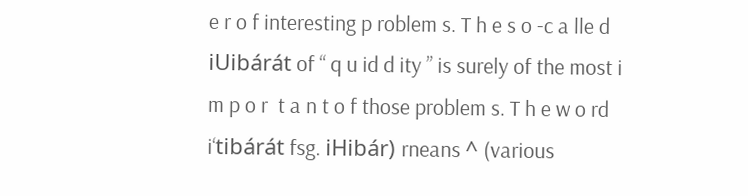e r o f interesting p roblem s. T h e s o -c a lle d iUibárát of “ q u id d ity ” is surely of the most i m p o r  t a n t o f those problem s. T h e w o rd i‘tibárát fsg. iHibár) rneans ^ (various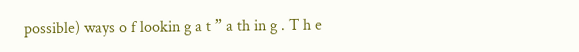possible) ways o f lookin g a t ” a th in g . T h e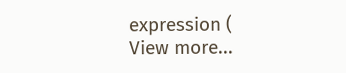expression (
View more...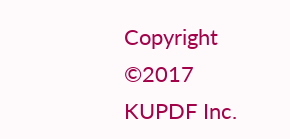Copyright ©2017 KUPDF Inc.